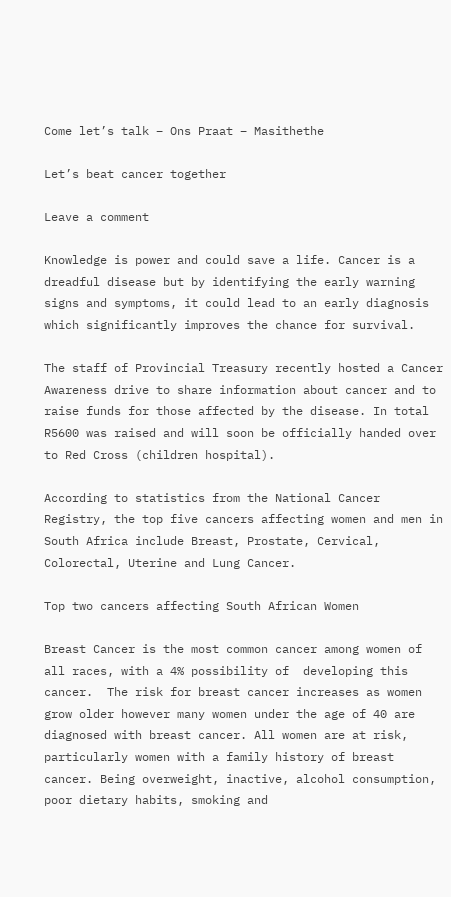Come let’s talk – Ons Praat – Masithethe

Let’s beat cancer together

Leave a comment

Knowledge is power and could save a life. Cancer is a dreadful disease but by identifying the early warning signs and symptoms, it could lead to an early diagnosis which significantly improves the chance for survival.

The staff of Provincial Treasury recently hosted a Cancer Awareness drive to share information about cancer and to raise funds for those affected by the disease. In total R5600 was raised and will soon be officially handed over to Red Cross (children hospital).

According to statistics from the National Cancer Registry, the top five cancers affecting women and men in South Africa include Breast, Prostate, Cervical, Colorectal, Uterine and Lung Cancer.

Top two cancers affecting South African Women

Breast Cancer is the most common cancer among women of all races, with a 4% possibility of  developing this cancer.  The risk for breast cancer increases as women grow older however many women under the age of 40 are diagnosed with breast cancer. All women are at risk, particularly women with a family history of breast cancer. Being overweight, inactive, alcohol consumption, poor dietary habits, smoking and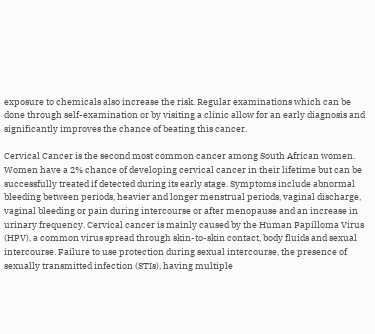exposure to chemicals also increase the risk. Regular examinations which can be done through self-examination or by visiting a clinic allow for an early diagnosis and significantly improves the chance of beating this cancer.

Cervical Cancer is the second most common cancer among South African women. Women have a 2% chance of developing cervical cancer in their lifetime but can be successfully treated if detected during its early stage. Symptoms include abnormal bleeding between periods, heavier and longer menstrual periods, vaginal discharge, vaginal bleeding or pain during intercourse or after menopause and an increase in urinary frequency. Cervical cancer is mainly caused by the Human Papilloma Virus (HPV), a common virus spread through skin-to-skin contact, body fluids and sexual intercourse. Failure to use protection during sexual intercourse, the presence of sexually transmitted infection (STIs), having multiple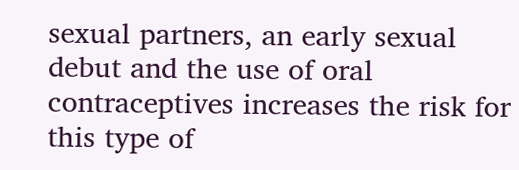sexual partners, an early sexual debut and the use of oral contraceptives increases the risk for this type of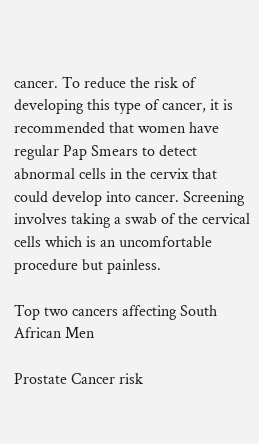cancer. To reduce the risk of developing this type of cancer, it is recommended that women have regular Pap Smears to detect abnormal cells in the cervix that could develop into cancer. Screening involves taking a swab of the cervical cells which is an uncomfortable procedure but painless.

Top two cancers affecting South African Men

Prostate Cancer risk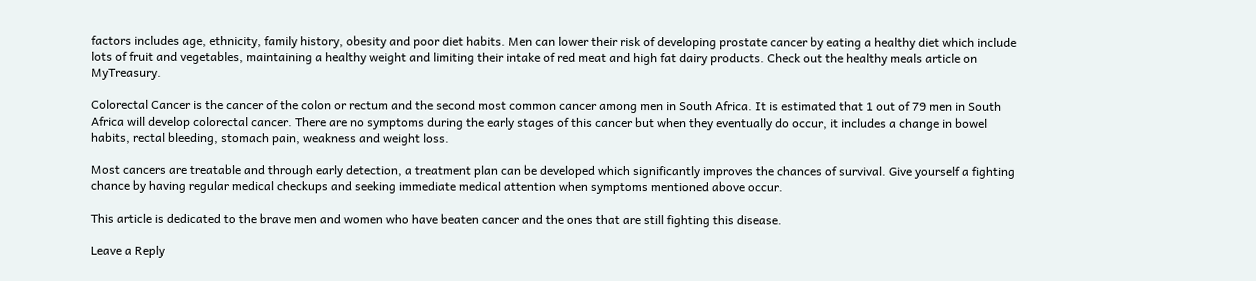factors includes age, ethnicity, family history, obesity and poor diet habits. Men can lower their risk of developing prostate cancer by eating a healthy diet which include lots of fruit and vegetables, maintaining a healthy weight and limiting their intake of red meat and high fat dairy products. Check out the healthy meals article on MyTreasury.

Colorectal Cancer is the cancer of the colon or rectum and the second most common cancer among men in South Africa. It is estimated that 1 out of 79 men in South Africa will develop colorectal cancer. There are no symptoms during the early stages of this cancer but when they eventually do occur, it includes a change in bowel habits, rectal bleeding, stomach pain, weakness and weight loss.

Most cancers are treatable and through early detection, a treatment plan can be developed which significantly improves the chances of survival. Give yourself a fighting chance by having regular medical checkups and seeking immediate medical attention when symptoms mentioned above occur.

This article is dedicated to the brave men and women who have beaten cancer and the ones that are still fighting this disease.

Leave a Reply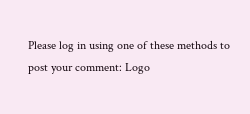Please log in using one of these methods to post your comment: Logo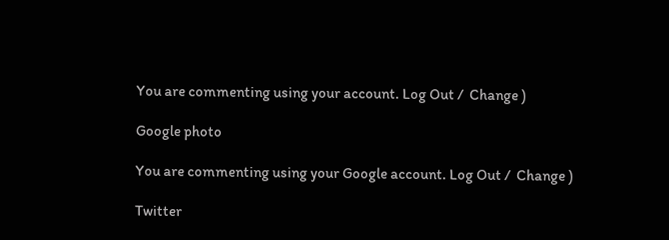You are commenting using your account. Log Out /  Change )

Google photo

You are commenting using your Google account. Log Out /  Change )

Twitter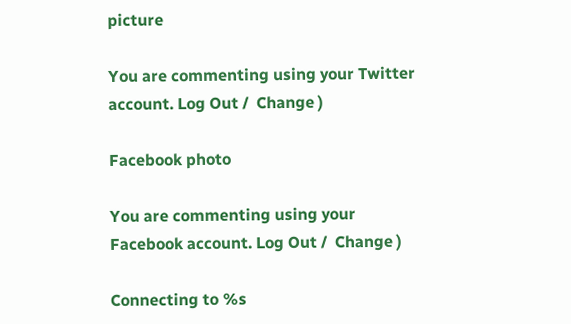picture

You are commenting using your Twitter account. Log Out /  Change )

Facebook photo

You are commenting using your Facebook account. Log Out /  Change )

Connecting to %s